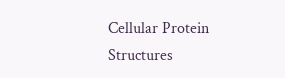Cellular Protein Structures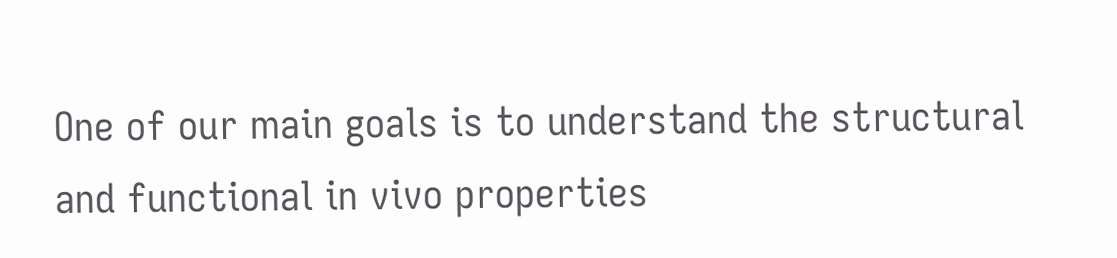One of our main goals is to understand the structural and functional in vivo properties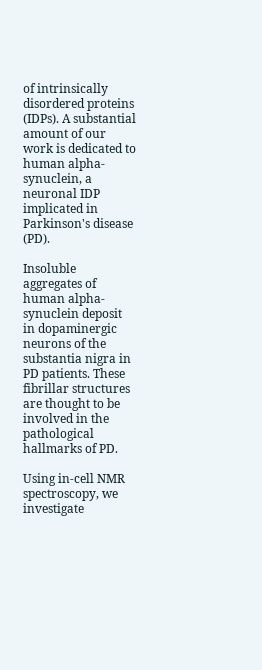of intrinsically disordered proteins (IDPs). A substantial amount of our work is dedicated to human alpha-synuclein, a neuronal IDP implicated in Parkinson's disease (PD).

Insoluble aggregates of human alpha-synuclein deposit in dopaminergic neurons of the substantia nigra in PD patients. These fibrillar structures are thought to be involved in the pathological hallmarks of PD.

Using in-cell NMR spectroscopy, we investigate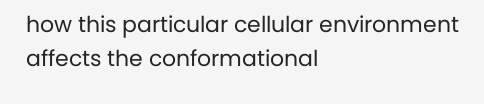how this particular cellular environment affects the conformational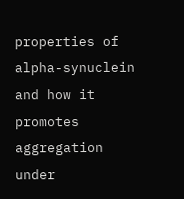properties of alpha-synuclein and how it promotes aggregation under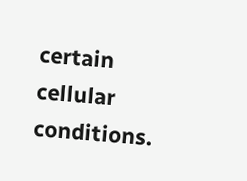certain cellular conditions.